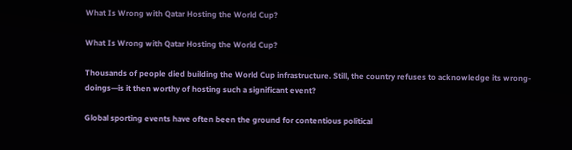What Is Wrong with Qatar Hosting the World Cup?

What Is Wrong with Qatar Hosting the World Cup?

Thousands of people died building the World Cup infrastructure. Still, the country refuses to acknowledge its wrong-doings—is it then worthy of hosting such a significant event?

Global sporting events have often been the ground for contentious political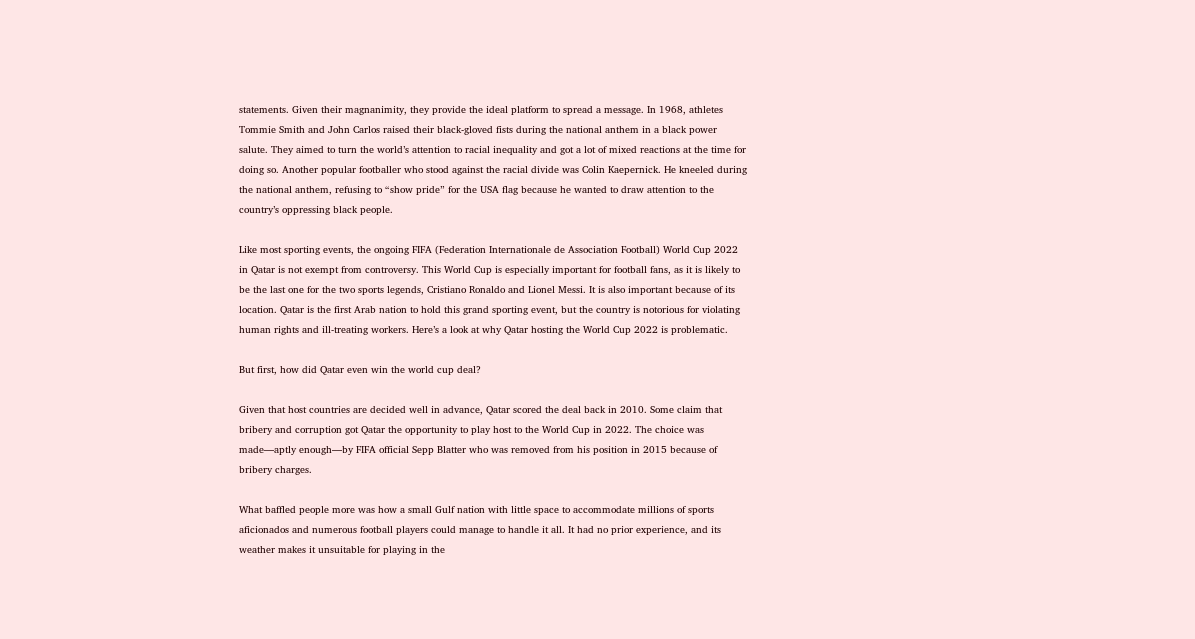statements. Given their magnanimity, they provide the ideal platform to spread a message. In 1968, athletes Tommie Smith and John Carlos raised their black-gloved fists during the national anthem in a black power salute. They aimed to turn the world’s attention to racial inequality and got a lot of mixed reactions at the time for doing so. Another popular footballer who stood against the racial divide was Colin Kaepernick. He kneeled during the national anthem, refusing to “show pride” for the USA flag because he wanted to draw attention to the country’s oppressing black people.

Like most sporting events, the ongoing FIFA (Federation Internationale de Association Football) World Cup 2022 in Qatar is not exempt from controversy. This World Cup is especially important for football fans, as it is likely to be the last one for the two sports legends, Cristiano Ronaldo and Lionel Messi. It is also important because of its location. Qatar is the first Arab nation to hold this grand sporting event, but the country is notorious for violating human rights and ill-treating workers. Here’s a look at why Qatar hosting the World Cup 2022 is problematic.

But first, how did Qatar even win the world cup deal?

Given that host countries are decided well in advance, Qatar scored the deal back in 2010. Some claim that bribery and corruption got Qatar the opportunity to play host to the World Cup in 2022. The choice was made—aptly enough—by FIFA official Sepp Blatter who was removed from his position in 2015 because of bribery charges.

What baffled people more was how a small Gulf nation with little space to accommodate millions of sports aficionados and numerous football players could manage to handle it all. It had no prior experience, and its weather makes it unsuitable for playing in the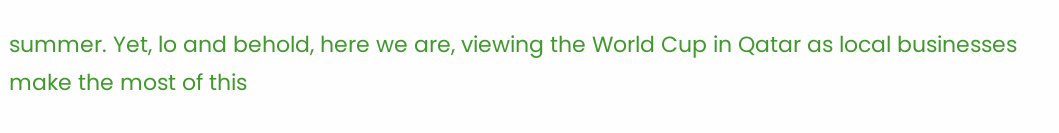summer. Yet, lo and behold, here we are, viewing the World Cup in Qatar as local businesses make the most of this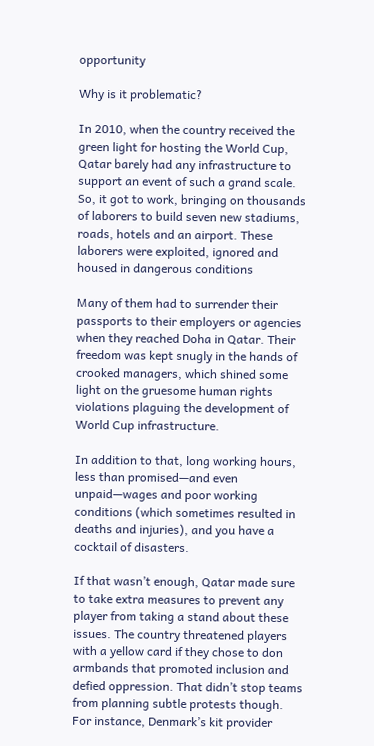opportunity

Why is it problematic?

In 2010, when the country received the green light for hosting the World Cup, Qatar barely had any infrastructure to support an event of such a grand scale. So, it got to work, bringing on thousands of laborers to build seven new stadiums, roads, hotels and an airport. These laborers were exploited, ignored and housed in dangerous conditions

Many of them had to surrender their passports to their employers or agencies when they reached Doha in Qatar. Their freedom was kept snugly in the hands of crooked managers, which shined some light on the gruesome human rights violations plaguing the development of World Cup infrastructure.

In addition to that, long working hours, less than promised—and even unpaid—wages and poor working conditions (which sometimes resulted in deaths and injuries), and you have a cocktail of disasters.

If that wasn’t enough, Qatar made sure to take extra measures to prevent any player from taking a stand about these issues. The country threatened players with a yellow card if they chose to don armbands that promoted inclusion and defied oppression. That didn’t stop teams from planning subtle protests though. For instance, Denmark’s kit provider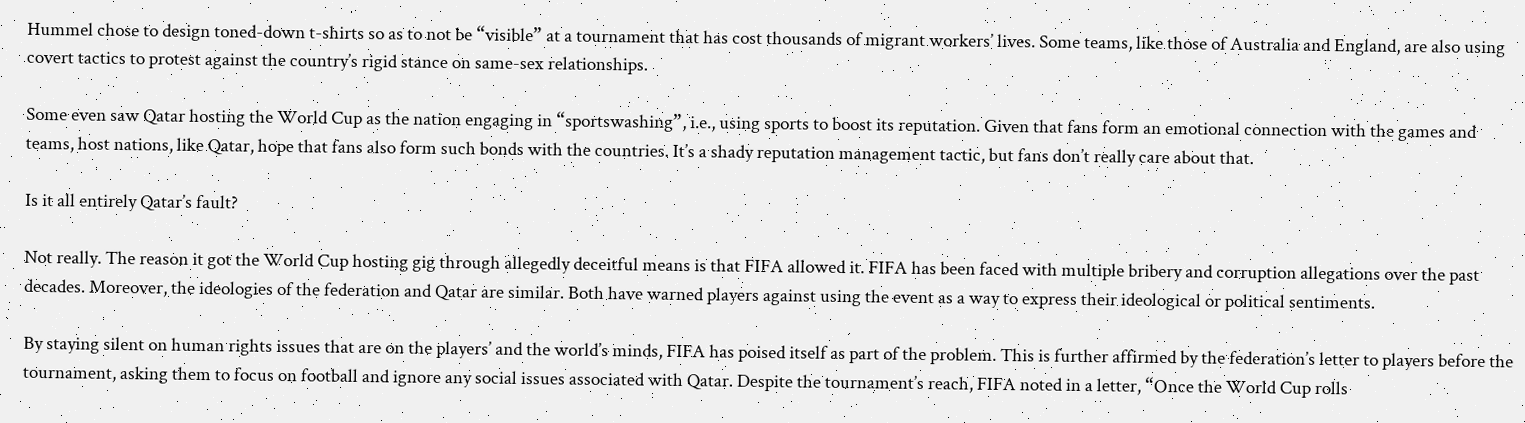Hummel chose to design toned-down t-shirts so as to not be “visible” at a tournament that has cost thousands of migrant workers’ lives. Some teams, like those of Australia and England, are also using covert tactics to protest against the country’s rigid stance on same-sex relationships.

Some even saw Qatar hosting the World Cup as the nation engaging in “sportswashing”, i.e., using sports to boost its reputation. Given that fans form an emotional connection with the games and teams, host nations, like Qatar, hope that fans also form such bonds with the countries. It’s a shady reputation management tactic, but fans don’t really care about that.

Is it all entirely Qatar’s fault?

Not really. The reason it got the World Cup hosting gig through allegedly deceitful means is that FIFA allowed it. FIFA has been faced with multiple bribery and corruption allegations over the past decades. Moreover, the ideologies of the federation and Qatar are similar. Both have warned players against using the event as a way to express their ideological or political sentiments.

By staying silent on human rights issues that are on the players’ and the world’s minds, FIFA has poised itself as part of the problem. This is further affirmed by the federation’s letter to players before the tournament, asking them to focus on football and ignore any social issues associated with Qatar. Despite the tournament’s reach, FIFA noted in a letter, “Once the World Cup rolls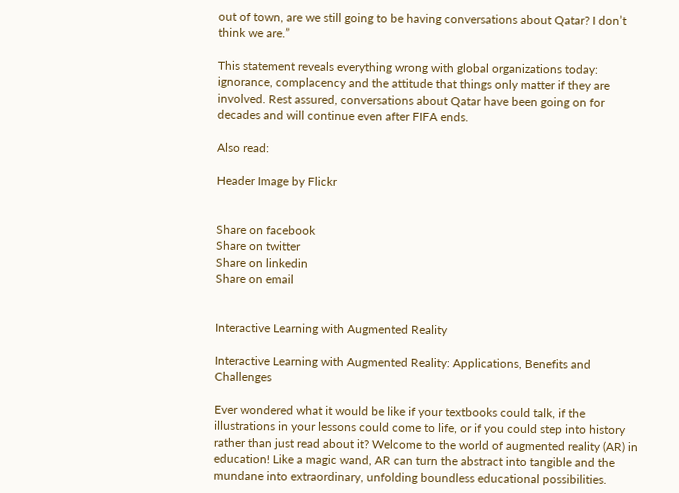out of town, are we still going to be having conversations about Qatar? I don’t think we are.”

This statement reveals everything wrong with global organizations today: ignorance, complacency and the attitude that things only matter if they are involved. Rest assured, conversations about Qatar have been going on for decades and will continue even after FIFA ends.

Also read:

Header Image by Flickr


Share on facebook
Share on twitter
Share on linkedin
Share on email


Interactive Learning with Augmented Reality

Interactive Learning with Augmented Reality: Applications, Benefits and Challenges

Ever wondered what it would be like if your textbooks could talk, if the illustrations in your lessons could come to life, or if you could step into history rather than just read about it? Welcome to the world of augmented reality (AR) in education! Like a magic wand, AR can turn the abstract into tangible and the mundane into extraordinary, unfolding boundless educational possibilities.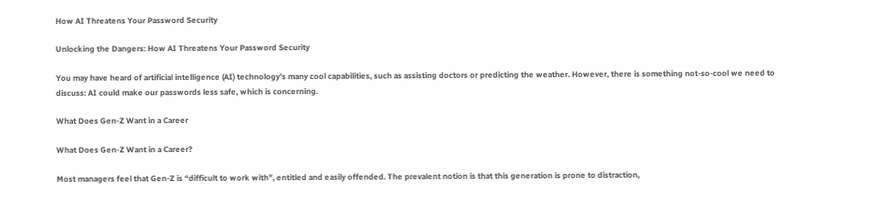How AI Threatens Your Password Security

Unlocking the Dangers: How AI Threatens Your Password Security

You may have heard of artificial intelligence (AI) technology’s many cool capabilities, such as assisting doctors or predicting the weather. However, there is something not-so-cool we need to discuss: AI could make our passwords less safe, which is concerning.

What Does Gen-Z Want in a Career

What Does Gen-Z Want in a Career?

Most managers feel that Gen-Z is “difficult to work with”, entitled and easily offended. The prevalent notion is that this generation is prone to distraction,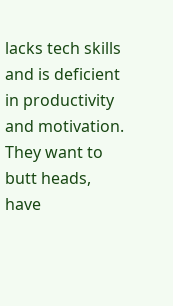lacks tech skills and is deficient in productivity and motivation. They want to butt heads, have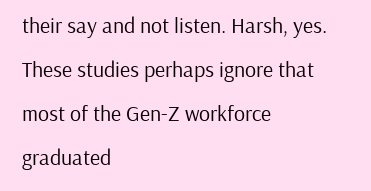their say and not listen. Harsh, yes. These studies perhaps ignore that most of the Gen-Z workforce graduated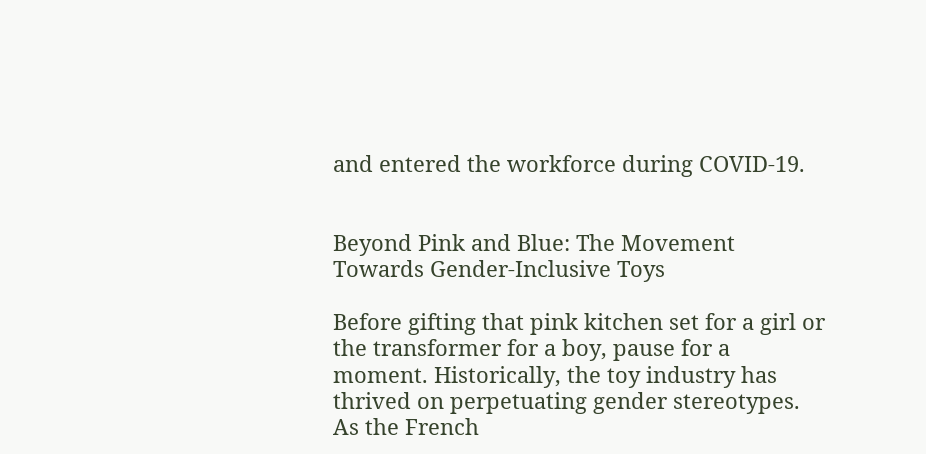and entered the workforce during COVID-19.


Beyond Pink and Blue: The Movement Towards Gender-Inclusive Toys

Before gifting that pink kitchen set for a girl or the transformer for a boy, pause for a moment. Historically, the toy industry has thrived on perpetuating gender stereotypes. As the French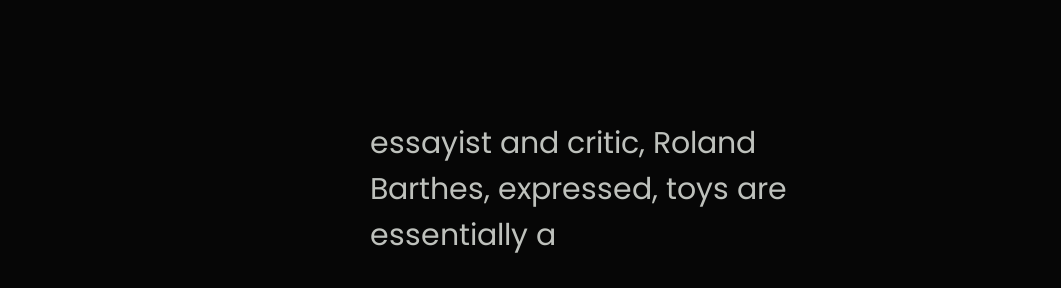essayist and critic, Roland Barthes, expressed, toys are essentially a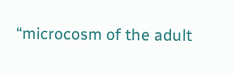“microcosm of the adult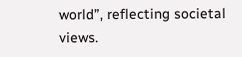world”, reflecting societal views.